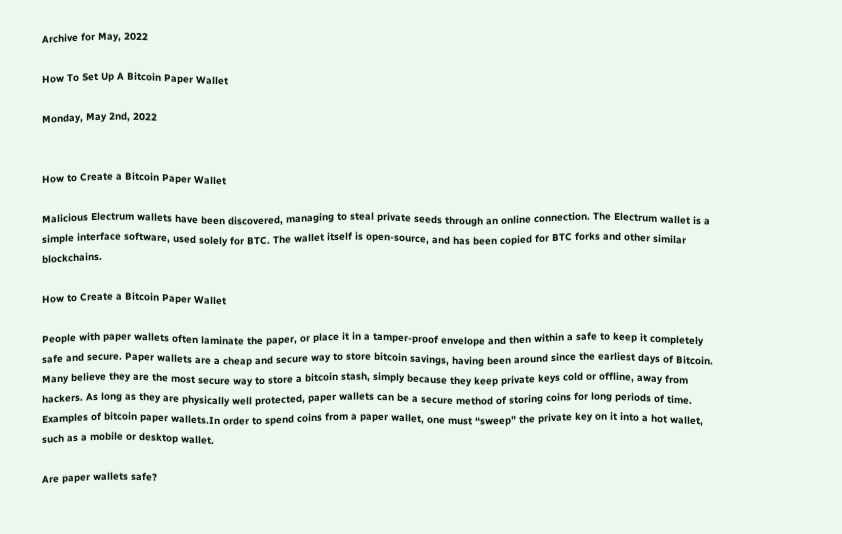Archive for May, 2022

How To Set Up A Bitcoin Paper Wallet

Monday, May 2nd, 2022


How to Create a Bitcoin Paper Wallet

Malicious Electrum wallets have been discovered, managing to steal private seeds through an online connection. The Electrum wallet is a simple interface software, used solely for BTC. The wallet itself is open-source, and has been copied for BTC forks and other similar blockchains.

How to Create a Bitcoin Paper Wallet

People with paper wallets often laminate the paper, or place it in a tamper-proof envelope and then within a safe to keep it completely safe and secure. Paper wallets are a cheap and secure way to store bitcoin savings, having been around since the earliest days of Bitcoin. Many believe they are the most secure way to store a bitcoin stash, simply because they keep private keys cold or offline, away from hackers. As long as they are physically well protected, paper wallets can be a secure method of storing coins for long periods of time. Examples of bitcoin paper wallets.In order to spend coins from a paper wallet, one must “sweep” the private key on it into a hot wallet, such as a mobile or desktop wallet.

Are paper wallets safe?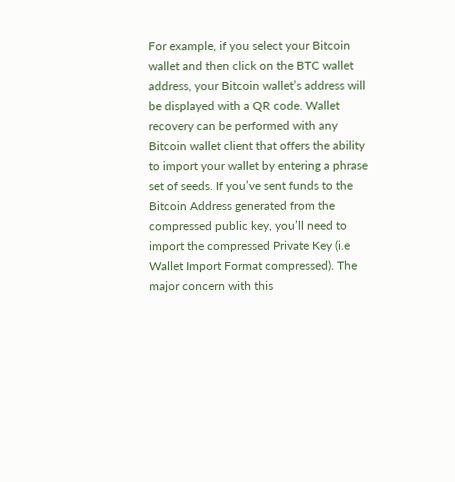For example, if you select your Bitcoin wallet and then click on the BTC wallet address, your Bitcoin wallet’s address will be displayed with a QR code. Wallet recovery can be performed with any Bitcoin wallet client that offers the ability to import your wallet by entering a phrase set of seeds. If you’ve sent funds to the Bitcoin Address generated from the compressed public key, you’ll need to import the compressed Private Key (i.e Wallet Import Format compressed). The major concern with this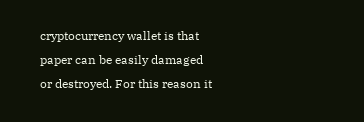cryptocurrency wallet is that paper can be easily damaged or destroyed. For this reason it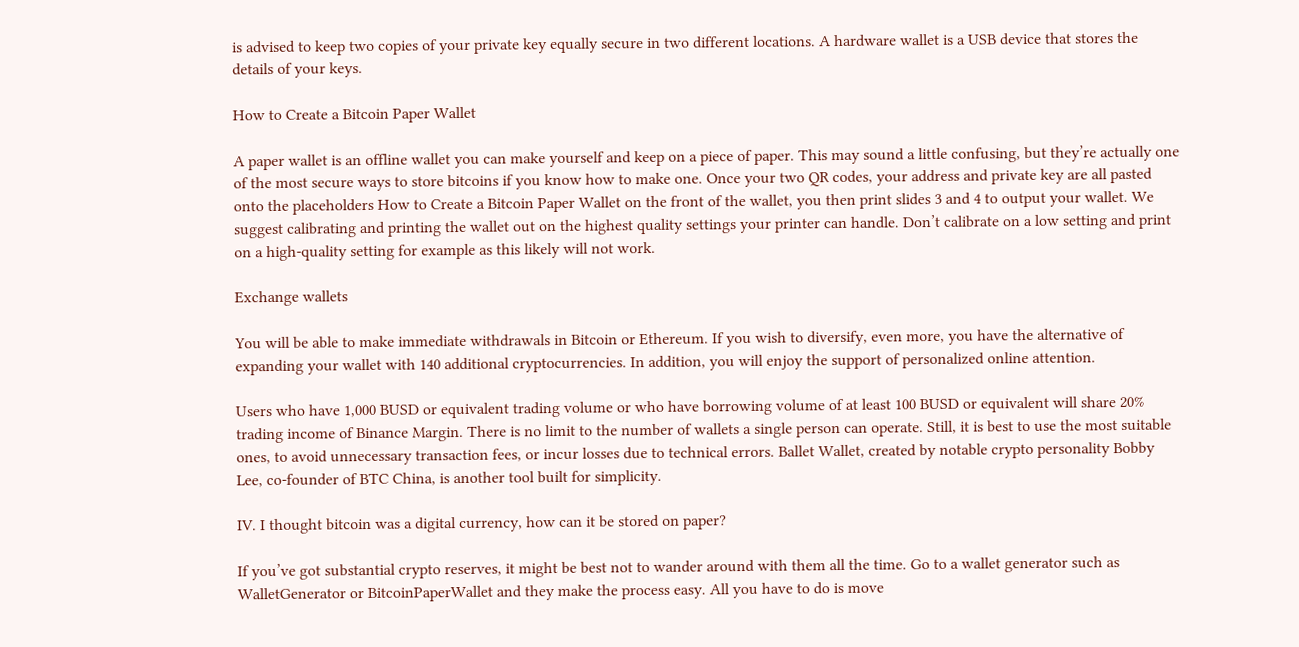is advised to keep two copies of your private key equally secure in two different locations. A hardware wallet is a USB device that stores the details of your keys.

How to Create a Bitcoin Paper Wallet

A paper wallet is an offline wallet you can make yourself and keep on a piece of paper. This may sound a little confusing, but they’re actually one of the most secure ways to store bitcoins if you know how to make one. Once your two QR codes, your address and private key are all pasted onto the placeholders How to Create a Bitcoin Paper Wallet on the front of the wallet, you then print slides 3 and 4 to output your wallet. We suggest calibrating and printing the wallet out on the highest quality settings your printer can handle. Don’t calibrate on a low setting and print on a high-quality setting for example as this likely will not work.

Exchange wallets

You will be able to make immediate withdrawals in Bitcoin or Ethereum. If you wish to diversify, even more, you have the alternative of expanding your wallet with 140 additional cryptocurrencies. In addition, you will enjoy the support of personalized online attention.

Users who have 1,000 BUSD or equivalent trading volume or who have borrowing volume of at least 100 BUSD or equivalent will share 20% trading income of Binance Margin. There is no limit to the number of wallets a single person can operate. Still, it is best to use the most suitable ones, to avoid unnecessary transaction fees, or incur losses due to technical errors. Ballet Wallet, created by notable crypto personality Bobby Lee, co-founder of BTC China, is another tool built for simplicity.

IV. I thought bitcoin was a digital currency, how can it be stored on paper?

If you’ve got substantial crypto reserves, it might be best not to wander around with them all the time. Go to a wallet generator such as WalletGenerator or BitcoinPaperWallet and they make the process easy. All you have to do is move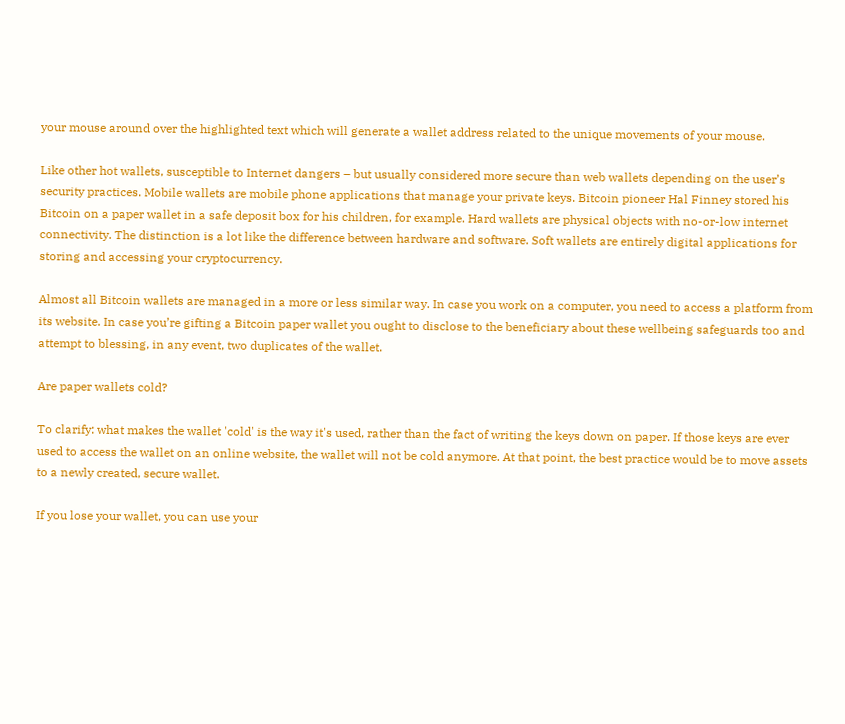your mouse around over the highlighted text which will generate a wallet address related to the unique movements of your mouse.

Like other hot wallets, susceptible to Internet dangers – but usually considered more secure than web wallets depending on the user’s security practices. Mobile wallets are mobile phone applications that manage your private keys. Bitcoin pioneer Hal Finney stored his Bitcoin on a paper wallet in a safe deposit box for his children, for example. Hard wallets are physical objects with no-or-low internet connectivity. The distinction is a lot like the difference between hardware and software. Soft wallets are entirely digital applications for storing and accessing your cryptocurrency.

Almost all Bitcoin wallets are managed in a more or less similar way. In case you work on a computer, you need to access a platform from its website. In case you’re gifting a Bitcoin paper wallet you ought to disclose to the beneficiary about these wellbeing safeguards too and attempt to blessing, in any event, two duplicates of the wallet.

Are paper wallets cold?

To clarify: what makes the wallet 'cold' is the way it's used, rather than the fact of writing the keys down on paper. If those keys are ever used to access the wallet on an online website, the wallet will not be cold anymore. At that point, the best practice would be to move assets to a newly created, secure wallet.

If you lose your wallet, you can use your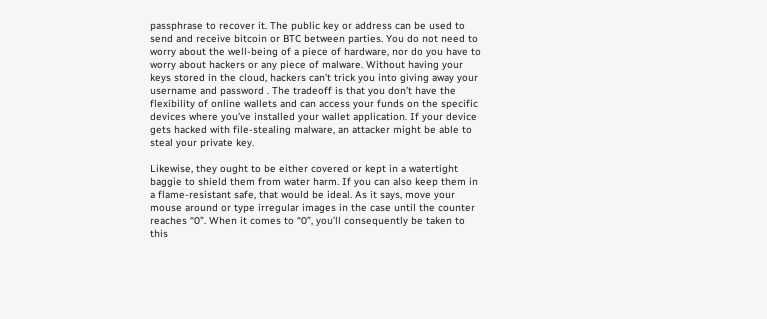passphrase to recover it. The public key or address can be used to send and receive bitcoin or BTC between parties. You do not need to worry about the well-being of a piece of hardware, nor do you have to worry about hackers or any piece of malware. Without having your keys stored in the cloud, hackers can’t trick you into giving away your username and password . The tradeoff is that you don’t have the flexibility of online wallets and can access your funds on the specific devices where you’ve installed your wallet application. If your device gets hacked with file-stealing malware, an attacker might be able to steal your private key.

Likewise, they ought to be either covered or kept in a watertight baggie to shield them from water harm. If you can also keep them in a flame-resistant safe, that would be ideal. As it says, move your mouse around or type irregular images in the case until the counter reaches “0”. When it comes to “0”, you’ll consequently be taken to this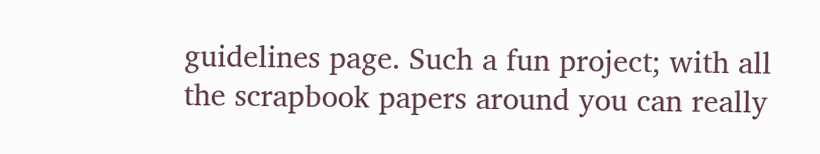guidelines page. Such a fun project; with all the scrapbook papers around you can really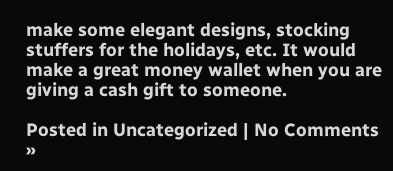make some elegant designs, stocking stuffers for the holidays, etc. It would make a great money wallet when you are giving a cash gift to someone.

Posted in Uncategorized | No Comments »